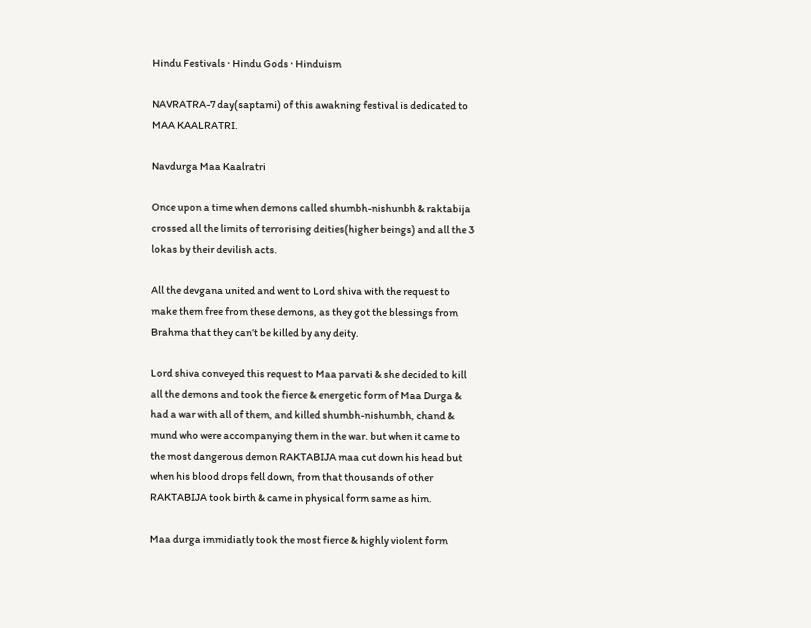Hindu Festivals · Hindu Gods · Hinduism

NAVRATRA-7 day(saptami) of this awakning festival is dedicated to MAA KAALRATRI.

Navdurga Maa Kaalratri

Once upon a time when demons called shumbh-nishunbh & raktabija crossed all the limits of terrorising deities(higher beings) and all the 3 lokas by their devilish acts.

All the devgana united and went to Lord shiva with the request to make them free from these demons, as they got the blessings from Brahma that they can’t be killed by any deity.

Lord shiva conveyed this request to Maa parvati & she decided to kill all the demons and took the fierce & energetic form of Maa Durga & had a war with all of them, and killed shumbh-nishumbh, chand & mund who were accompanying them in the war. but when it came to the most dangerous demon RAKTABIJA maa cut down his head but when his blood drops fell down, from that thousands of other RAKTABIJA took birth & came in physical form same as him.

Maa durga immidiatly took the most fierce & highly violent form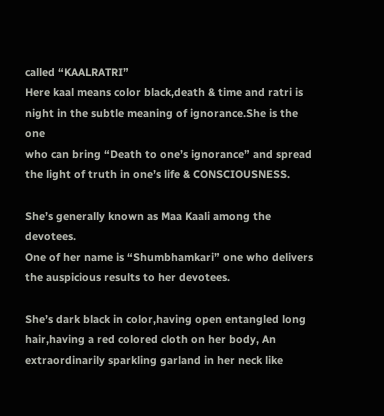called “KAALRATRI”
Here kaal means color black,death & time and ratri is night in the subtle meaning of ignorance.She is the one
who can bring “Death to one’s ignorance” and spread the light of truth in one’s life & CONSCIOUSNESS.

She’s generally known as Maa Kaali among the devotees.
One of her name is “Shumbhamkari” one who delivers the auspicious results to her devotees.

She’s dark black in color,having open entangled long hair,having a red colored cloth on her body, An extraordinarily sparkling garland in her neck like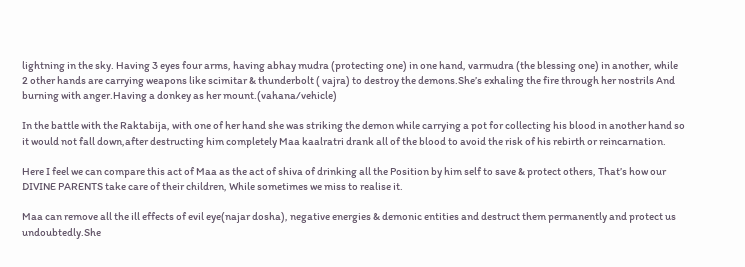lightning in the sky. Having 3 eyes four arms, having abhay mudra (protecting one) in one hand, varmudra (the blessing one) in another, while 2 other hands are carrying weapons like scimitar & thunderbolt ( vajra) to destroy the demons.She’s exhaling the fire through her nostrils And burning with anger.Having a donkey as her mount.(vahana/vehicle)

In the battle with the Raktabija, with one of her hand she was striking the demon while carrying a pot for collecting his blood in another hand so it would not fall down,after destructing him completely Maa kaalratri drank all of the blood to avoid the risk of his rebirth or reincarnation.

Here I feel we can compare this act of Maa as the act of shiva of drinking all the Position by him self to save & protect others, That’s how our DIVINE PARENTS take care of their children, While sometimes we miss to realise it.

Maa can remove all the ill effects of evil eye(najar dosha), negative energies & demonic entities and destruct them permanently and protect us undoubtedly.She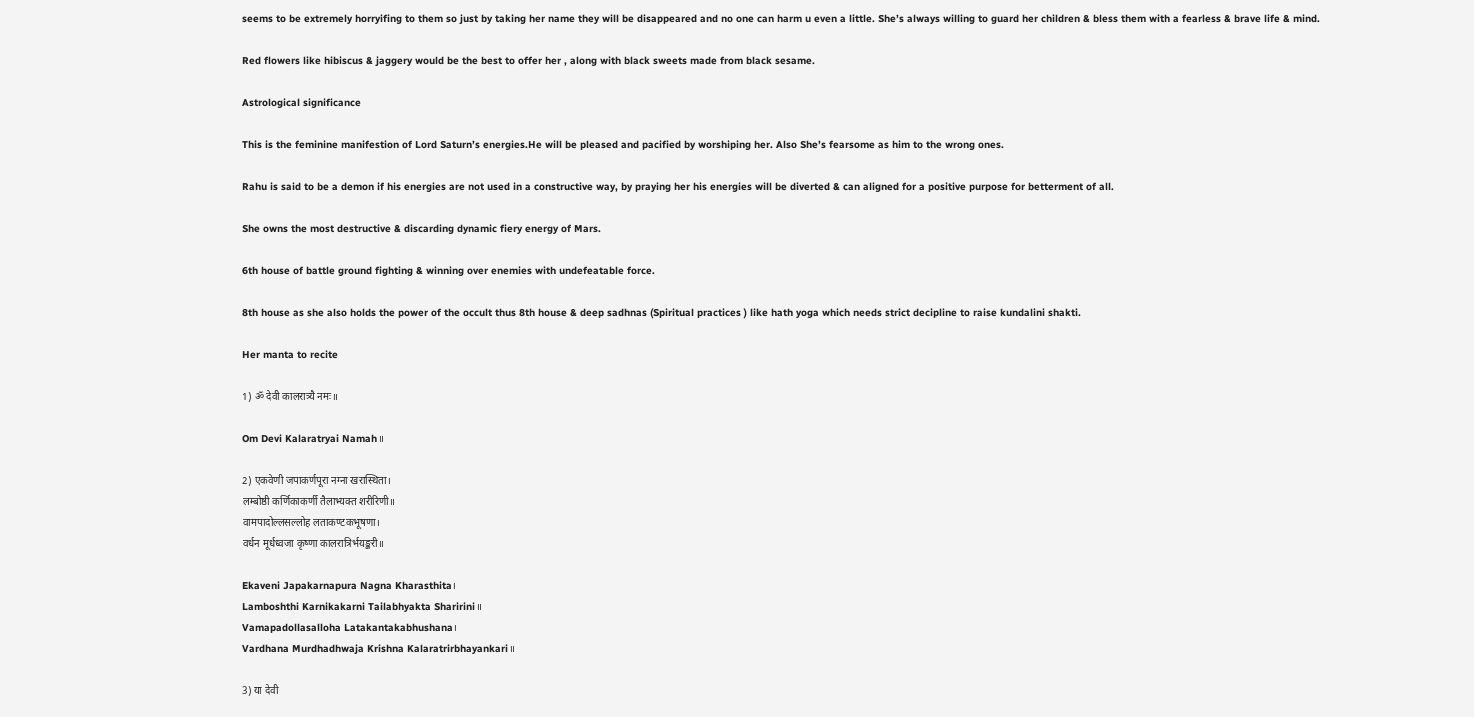seems to be extremely horryifing to them so just by taking her name they will be disappeared and no one can harm u even a little. She’s always willing to guard her children & bless them with a fearless & brave life & mind.

Red flowers like hibiscus & jaggery would be the best to offer her , along with black sweets made from black sesame.

Astrological significance

This is the feminine manifestion of Lord Saturn’s energies.He will be pleased and pacified by worshiping her. Also She’s fearsome as him to the wrong ones.

Rahu is said to be a demon if his energies are not used in a constructive way, by praying her his energies will be diverted & can aligned for a positive purpose for betterment of all.

She owns the most destructive & discarding dynamic fiery energy of Mars.

6th house of battle ground fighting & winning over enemies with undefeatable force.

8th house as she also holds the power of the occult thus 8th house & deep sadhnas (Spiritual practices ) like hath yoga which needs strict decipline to raise kundalini shakti.

Her manta to recite

1) ॐ देवी कालरात्र्यै नमः॥

Om Devi Kalaratryai Namah॥

2) एकवेणी जपाकर्णपूरा नग्ना खरास्थिता।
लम्बोष्ठी कर्णिकाकर्णी तैलाभ्यक्त शरीरिणी॥
वामपादोल्लसल्लोह लताकण्टकभूषणा।
वर्धन मूर्धध्वजा कृष्णा कालरात्रिर्भयङ्करी॥

Ekaveni Japakarnapura Nagna Kharasthita।
Lamboshthi Karnikakarni Tailabhyakta Sharirini॥
Vamapadollasalloha Latakantakabhushana।
Vardhana Murdhadhwaja Krishna Kalaratrirbhayankari॥

3) या देवी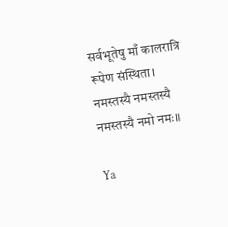सर्वभू‍तेषु माँ कालरात्रि रूपेण संस्थिता। नमस्तस्यै नमस्तस्यै नमस्तस्यै नमो नमः॥

Ya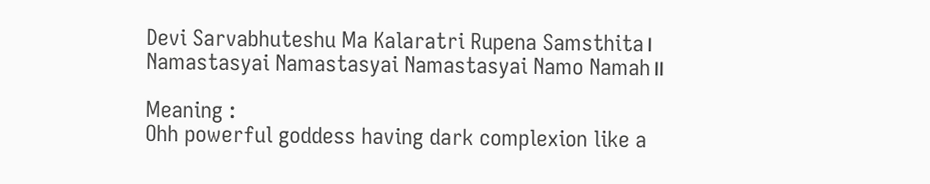Devi Sarvabhuteshu Ma Kalaratri Rupena Samsthita।
Namastasyai Namastasyai Namastasyai Namo Namah॥

Meaning :
Ohh powerful goddess having dark complexion like a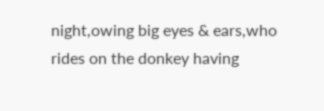night,owing big eyes & ears,who rides on the donkey having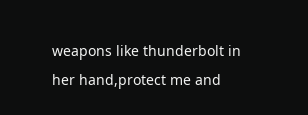weapons like thunderbolt in her hand,protect me and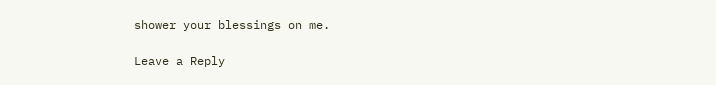shower your blessings on me.

Leave a Reply